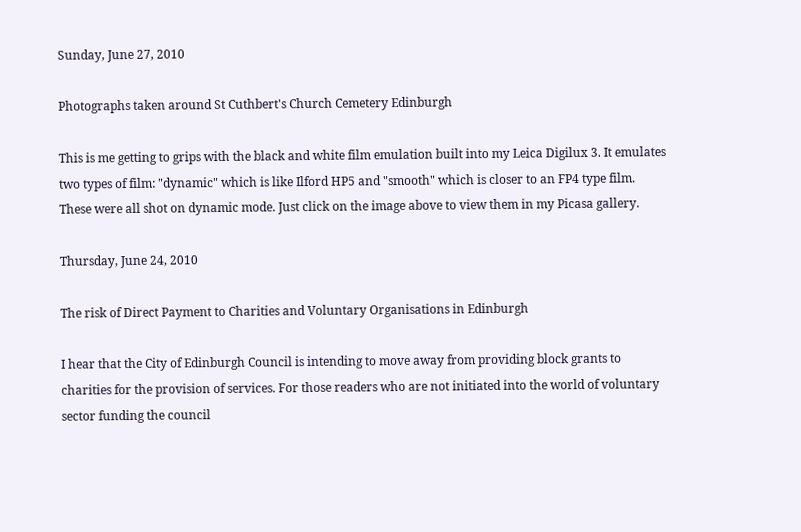Sunday, June 27, 2010

Photographs taken around St Cuthbert's Church Cemetery Edinburgh

This is me getting to grips with the black and white film emulation built into my Leica Digilux 3. It emulates two types of film: "dynamic" which is like Ilford HP5 and "smooth" which is closer to an FP4 type film. These were all shot on dynamic mode. Just click on the image above to view them in my Picasa gallery.

Thursday, June 24, 2010

The risk of Direct Payment to Charities and Voluntary Organisations in Edinburgh

I hear that the City of Edinburgh Council is intending to move away from providing block grants to charities for the provision of services. For those readers who are not initiated into the world of voluntary sector funding the council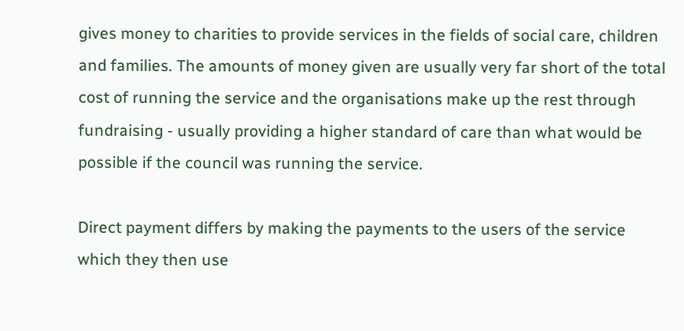gives money to charities to provide services in the fields of social care, children and families. The amounts of money given are usually very far short of the total cost of running the service and the organisations make up the rest through fundraising - usually providing a higher standard of care than what would be possible if the council was running the service.

Direct payment differs by making the payments to the users of the service which they then use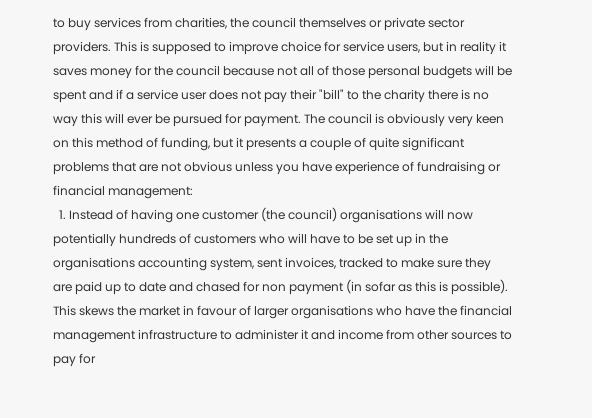to buy services from charities, the council themselves or private sector providers. This is supposed to improve choice for service users, but in reality it saves money for the council because not all of those personal budgets will be spent and if a service user does not pay their "bill" to the charity there is no way this will ever be pursued for payment. The council is obviously very keen on this method of funding, but it presents a couple of quite significant problems that are not obvious unless you have experience of fundraising or financial management:
  1. Instead of having one customer (the council) organisations will now potentially hundreds of customers who will have to be set up in the organisations accounting system, sent invoices, tracked to make sure they are paid up to date and chased for non payment (in sofar as this is possible). This skews the market in favour of larger organisations who have the financial management infrastructure to administer it and income from other sources to pay for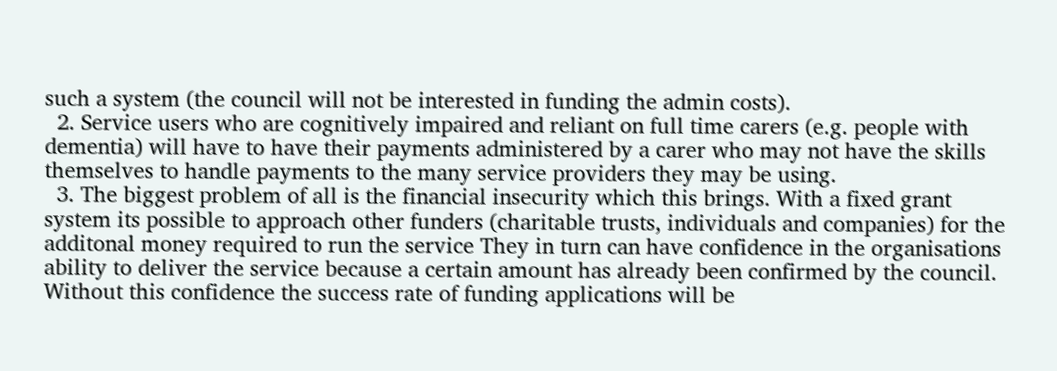such a system (the council will not be interested in funding the admin costs).
  2. Service users who are cognitively impaired and reliant on full time carers (e.g. people with dementia) will have to have their payments administered by a carer who may not have the skills themselves to handle payments to the many service providers they may be using.
  3. The biggest problem of all is the financial insecurity which this brings. With a fixed grant system its possible to approach other funders (charitable trusts, individuals and companies) for the additonal money required to run the service They in turn can have confidence in the organisations ability to deliver the service because a certain amount has already been confirmed by the council. Without this confidence the success rate of funding applications will be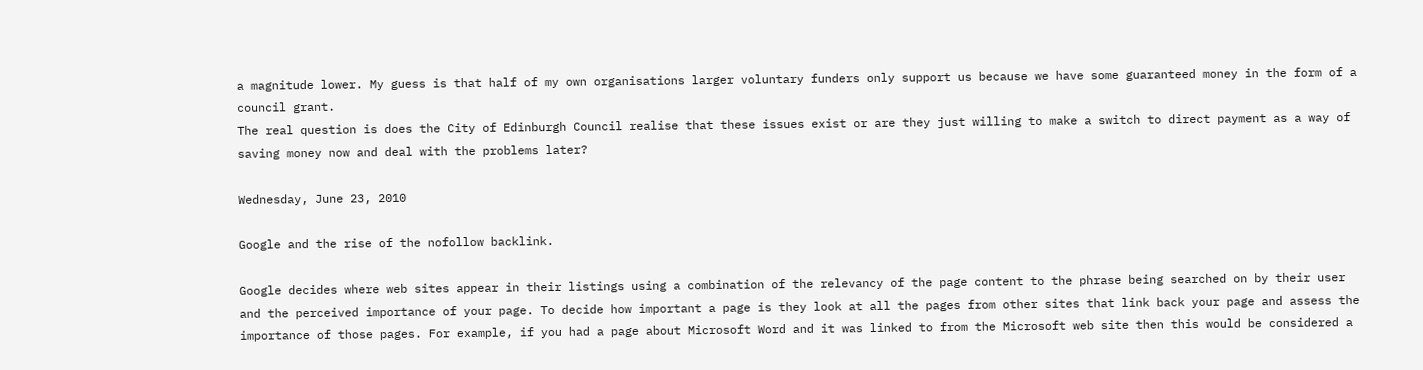a magnitude lower. My guess is that half of my own organisations larger voluntary funders only support us because we have some guaranteed money in the form of a council grant.
The real question is does the City of Edinburgh Council realise that these issues exist or are they just willing to make a switch to direct payment as a way of saving money now and deal with the problems later?

Wednesday, June 23, 2010

Google and the rise of the nofollow backlink.

Google decides where web sites appear in their listings using a combination of the relevancy of the page content to the phrase being searched on by their user and the perceived importance of your page. To decide how important a page is they look at all the pages from other sites that link back your page and assess the importance of those pages. For example, if you had a page about Microsoft Word and it was linked to from the Microsoft web site then this would be considered a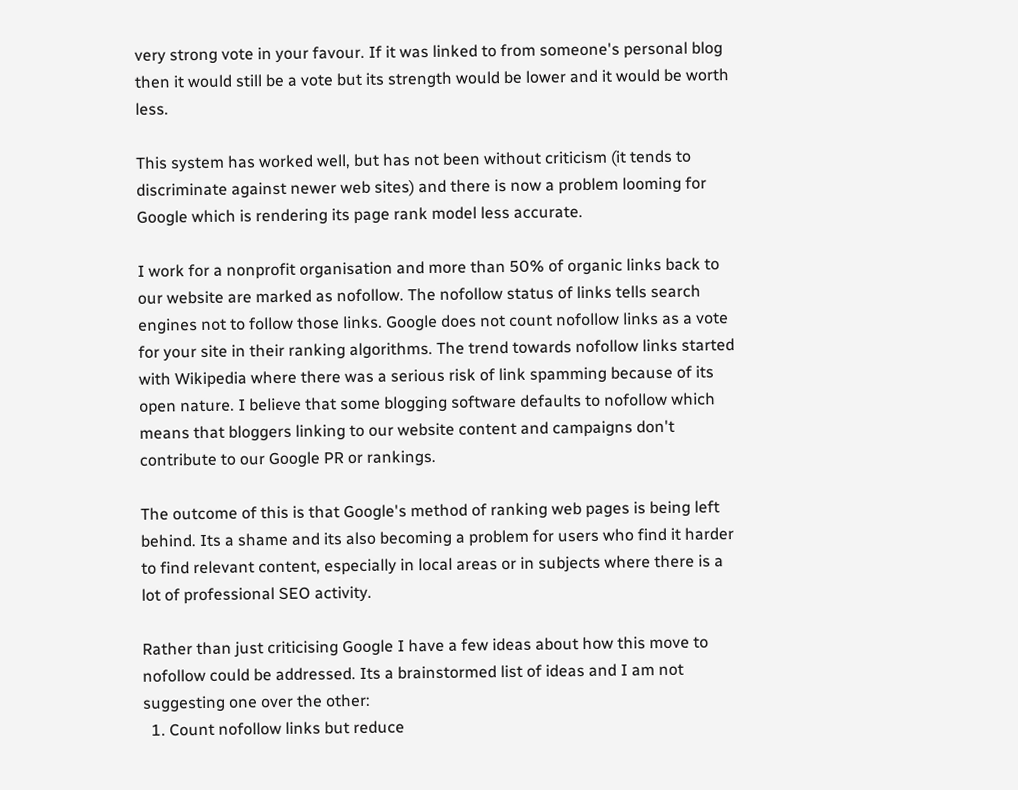very strong vote in your favour. If it was linked to from someone's personal blog then it would still be a vote but its strength would be lower and it would be worth less.

This system has worked well, but has not been without criticism (it tends to discriminate against newer web sites) and there is now a problem looming for Google which is rendering its page rank model less accurate.

I work for a nonprofit organisation and more than 50% of organic links back to our website are marked as nofollow. The nofollow status of links tells search engines not to follow those links. Google does not count nofollow links as a vote for your site in their ranking algorithms. The trend towards nofollow links started with Wikipedia where there was a serious risk of link spamming because of its open nature. I believe that some blogging software defaults to nofollow which means that bloggers linking to our website content and campaigns don't contribute to our Google PR or rankings.

The outcome of this is that Google's method of ranking web pages is being left behind. Its a shame and its also becoming a problem for users who find it harder to find relevant content, especially in local areas or in subjects where there is a lot of professional SEO activity.

Rather than just criticising Google I have a few ideas about how this move to nofollow could be addressed. Its a brainstormed list of ideas and I am not suggesting one over the other:
  1. Count nofollow links but reduce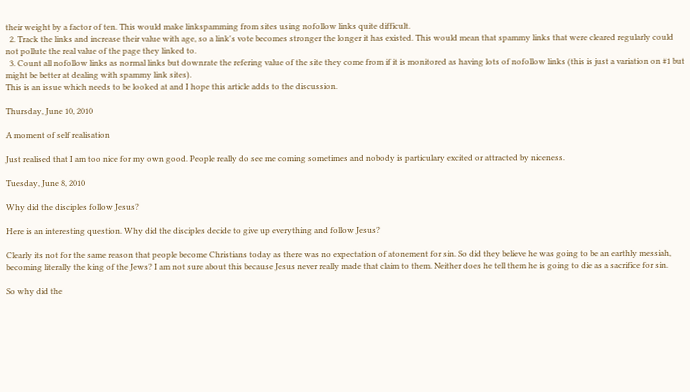their weight by a factor of ten. This would make linkspamming from sites using nofollow links quite difficult.
  2. Track the links and increase their value with age, so a link's vote becomes stronger the longer it has existed. This would mean that spammy links that were cleared regularly could not pollute the real value of the page they linked to.
  3. Count all nofollow links as normal links but downrate the refering value of the site they come from if it is monitored as having lots of nofollow links (this is just a variation on #1 but might be better at dealing with spammy link sites).
This is an issue which needs to be looked at and I hope this article adds to the discussion.

Thursday, June 10, 2010

A moment of self realisation

Just realised that I am too nice for my own good. People really do see me coming sometimes and nobody is particulary excited or attracted by niceness.

Tuesday, June 8, 2010

Why did the disciples follow Jesus?

Here is an interesting question. Why did the disciples decide to give up everything and follow Jesus?

Clearly its not for the same reason that people become Christians today as there was no expectation of atonement for sin. So did they believe he was going to be an earthly messiah, becoming literally the king of the Jews? I am not sure about this because Jesus never really made that claim to them. Neither does he tell them he is going to die as a sacrifice for sin.

So why did the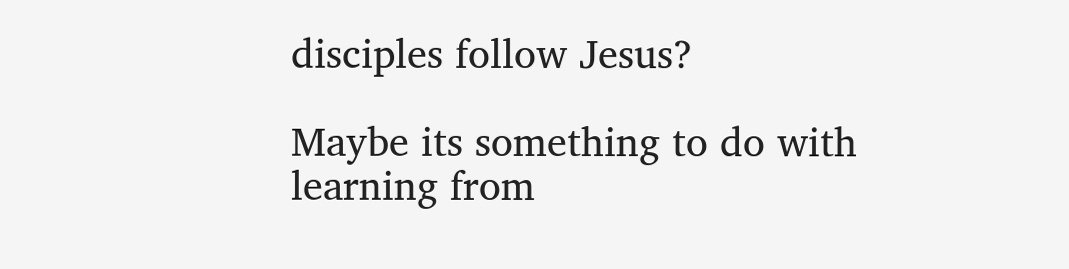disciples follow Jesus?

Maybe its something to do with learning from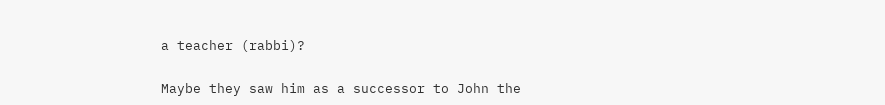a teacher (rabbi)?

Maybe they saw him as a successor to John the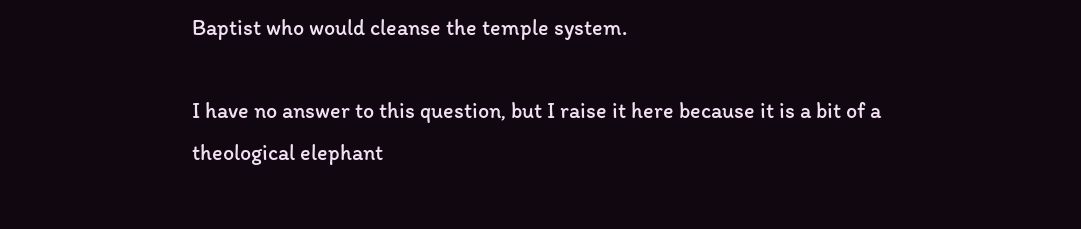Baptist who would cleanse the temple system.

I have no answer to this question, but I raise it here because it is a bit of a theological elephant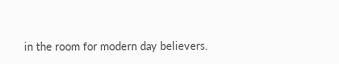in the room for modern day believers.